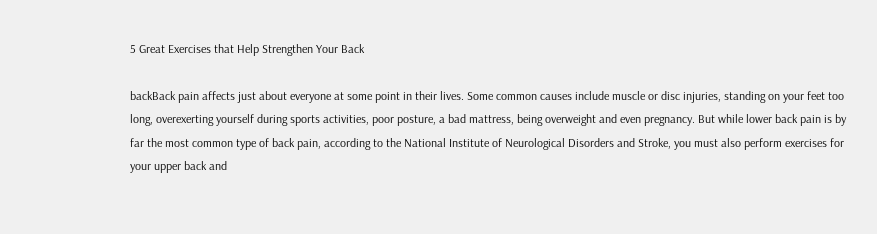5 Great Exercises that Help Strengthen Your Back

backBack pain affects just about everyone at some point in their lives. Some common causes include muscle or disc injuries, standing on your feet too long, overexerting yourself during sports activities, poor posture, a bad mattress, being overweight and even pregnancy. But while lower back pain is by far the most common type of back pain, according to the National Institute of Neurological Disorders and Stroke, you must also perform exercises for your upper back and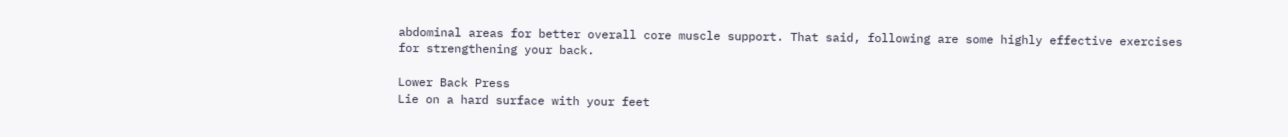abdominal areas for better overall core muscle support. That said, following are some highly effective exercises for strengthening your back.

Lower Back Press
Lie on a hard surface with your feet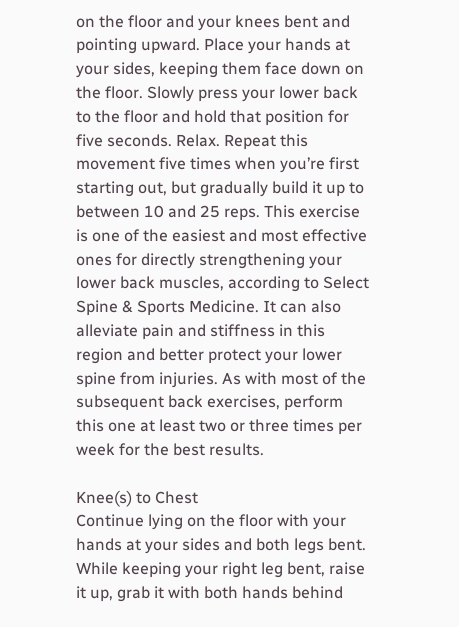on the floor and your knees bent and pointing upward. Place your hands at your sides, keeping them face down on the floor. Slowly press your lower back to the floor and hold that position for five seconds. Relax. Repeat this movement five times when you’re first starting out, but gradually build it up to between 10 and 25 reps. This exercise is one of the easiest and most effective ones for directly strengthening your lower back muscles, according to Select Spine & Sports Medicine. It can also alleviate pain and stiffness in this region and better protect your lower spine from injuries. As with most of the subsequent back exercises, perform this one at least two or three times per week for the best results.

Knee(s) to Chest
Continue lying on the floor with your hands at your sides and both legs bent. While keeping your right leg bent, raise it up, grab it with both hands behind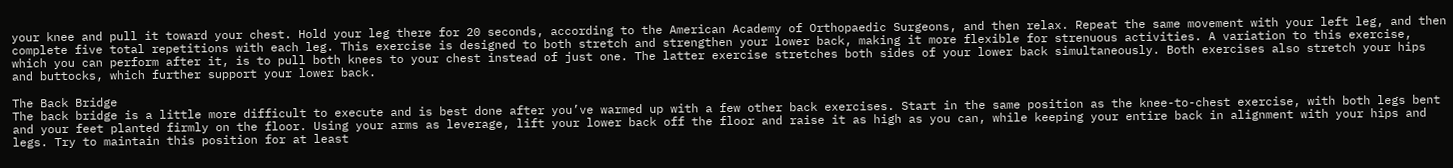your knee and pull it toward your chest. Hold your leg there for 20 seconds, according to the American Academy of Orthopaedic Surgeons, and then relax. Repeat the same movement with your left leg, and then complete five total repetitions with each leg. This exercise is designed to both stretch and strengthen your lower back, making it more flexible for strenuous activities. A variation to this exercise, which you can perform after it, is to pull both knees to your chest instead of just one. The latter exercise stretches both sides of your lower back simultaneously. Both exercises also stretch your hips and buttocks, which further support your lower back.

The Back Bridge
The back bridge is a little more difficult to execute and is best done after you’ve warmed up with a few other back exercises. Start in the same position as the knee-to-chest exercise, with both legs bent and your feet planted firmly on the floor. Using your arms as leverage, lift your lower back off the floor and raise it as high as you can, while keeping your entire back in alignment with your hips and legs. Try to maintain this position for at least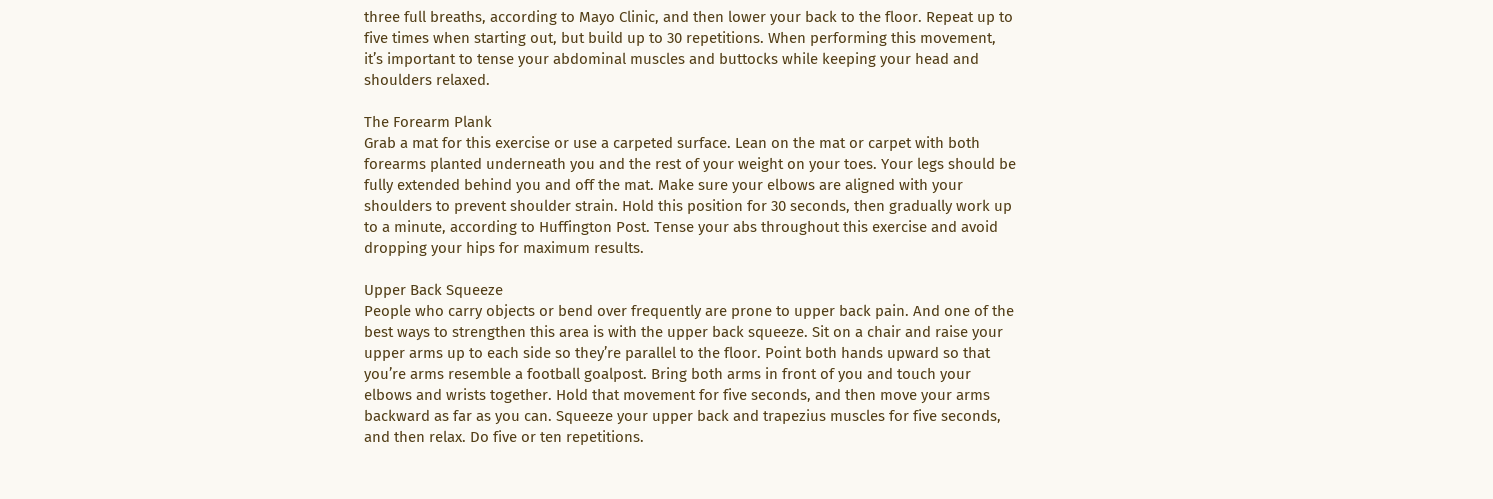three full breaths, according to Mayo Clinic, and then lower your back to the floor. Repeat up to five times when starting out, but build up to 30 repetitions. When performing this movement, it’s important to tense your abdominal muscles and buttocks while keeping your head and shoulders relaxed.

The Forearm Plank
Grab a mat for this exercise or use a carpeted surface. Lean on the mat or carpet with both forearms planted underneath you and the rest of your weight on your toes. Your legs should be fully extended behind you and off the mat. Make sure your elbows are aligned with your shoulders to prevent shoulder strain. Hold this position for 30 seconds, then gradually work up to a minute, according to Huffington Post. Tense your abs throughout this exercise and avoid dropping your hips for maximum results.

Upper Back Squeeze
People who carry objects or bend over frequently are prone to upper back pain. And one of the best ways to strengthen this area is with the upper back squeeze. Sit on a chair and raise your upper arms up to each side so they’re parallel to the floor. Point both hands upward so that you’re arms resemble a football goalpost. Bring both arms in front of you and touch your elbows and wrists together. Hold that movement for five seconds, and then move your arms backward as far as you can. Squeeze your upper back and trapezius muscles for five seconds, and then relax. Do five or ten repetitions.